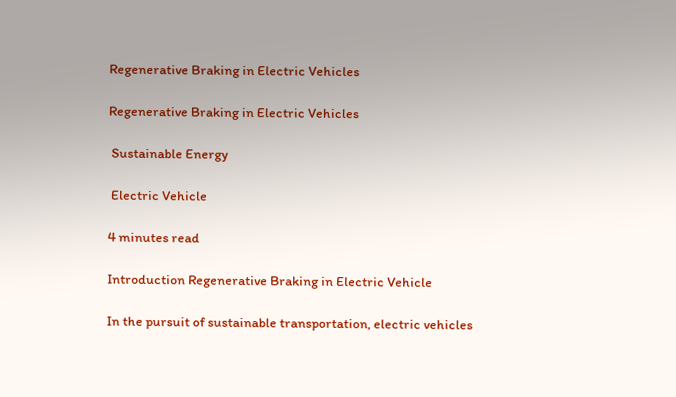Regenerative Braking in Electric Vehicles

Regenerative Braking in Electric Vehicles

 Sustainable Energy

 Electric Vehicle

4 minutes read

Introduction Regenerative Braking in Electric Vehicle

In the pursuit of sustainable transportation, electric vehicles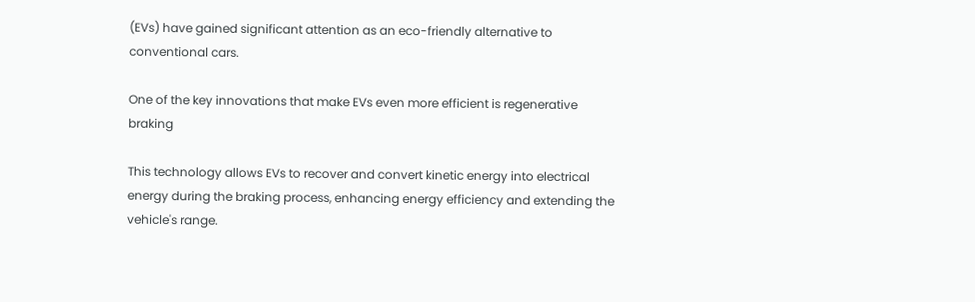(EVs) have gained significant attention as an eco-friendly alternative to conventional cars.

One of the key innovations that make EVs even more efficient is regenerative braking

This technology allows EVs to recover and convert kinetic energy into electrical energy during the braking process, enhancing energy efficiency and extending the vehicle's range.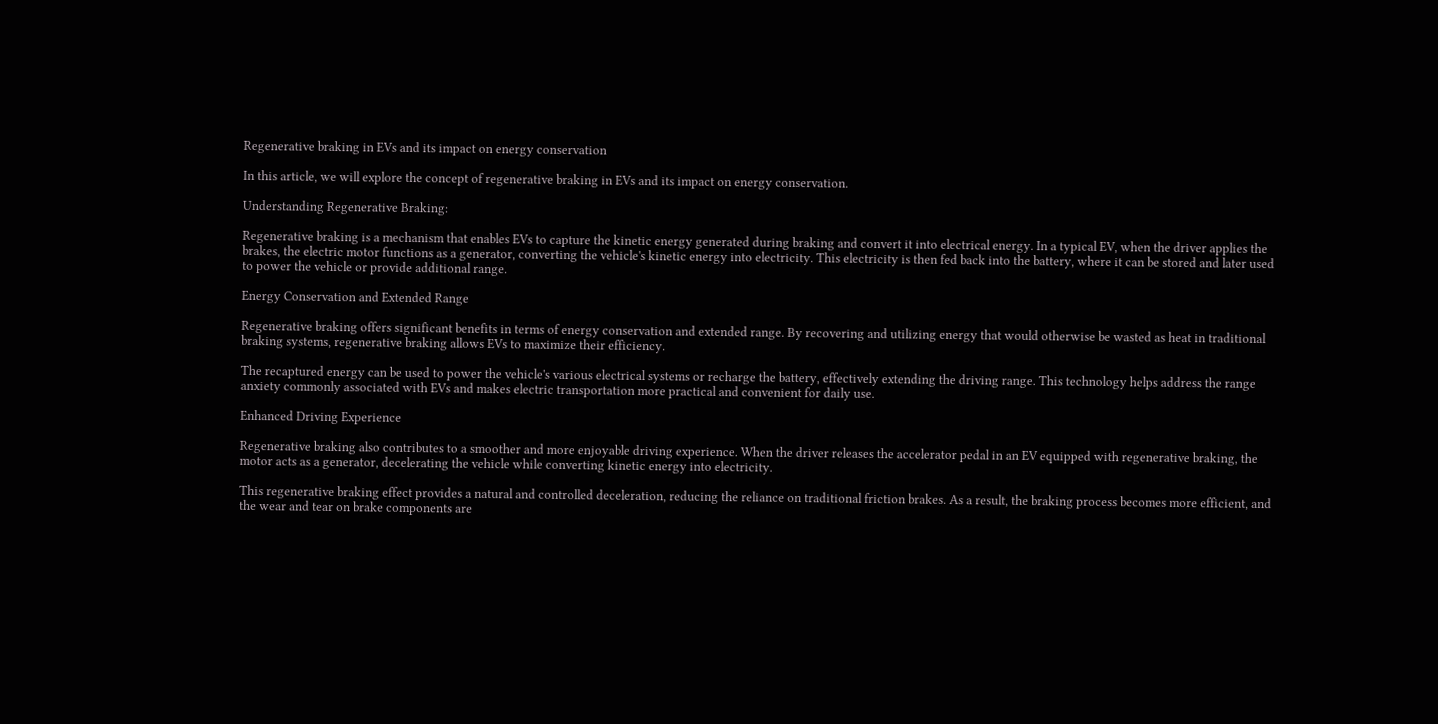Regenerative braking in EVs and its impact on energy conservation

In this article, we will explore the concept of regenerative braking in EVs and its impact on energy conservation.

Understanding Regenerative Braking:

Regenerative braking is a mechanism that enables EVs to capture the kinetic energy generated during braking and convert it into electrical energy. In a typical EV, when the driver applies the brakes, the electric motor functions as a generator, converting the vehicle's kinetic energy into electricity. This electricity is then fed back into the battery, where it can be stored and later used to power the vehicle or provide additional range.

Energy Conservation and Extended Range

Regenerative braking offers significant benefits in terms of energy conservation and extended range. By recovering and utilizing energy that would otherwise be wasted as heat in traditional braking systems, regenerative braking allows EVs to maximize their efficiency.

The recaptured energy can be used to power the vehicle's various electrical systems or recharge the battery, effectively extending the driving range. This technology helps address the range anxiety commonly associated with EVs and makes electric transportation more practical and convenient for daily use.

Enhanced Driving Experience

Regenerative braking also contributes to a smoother and more enjoyable driving experience. When the driver releases the accelerator pedal in an EV equipped with regenerative braking, the motor acts as a generator, decelerating the vehicle while converting kinetic energy into electricity.

This regenerative braking effect provides a natural and controlled deceleration, reducing the reliance on traditional friction brakes. As a result, the braking process becomes more efficient, and the wear and tear on brake components are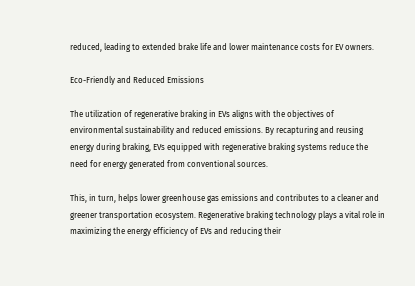reduced, leading to extended brake life and lower maintenance costs for EV owners.

Eco-Friendly and Reduced Emissions

The utilization of regenerative braking in EVs aligns with the objectives of environmental sustainability and reduced emissions. By recapturing and reusing energy during braking, EVs equipped with regenerative braking systems reduce the need for energy generated from conventional sources.

This, in turn, helps lower greenhouse gas emissions and contributes to a cleaner and greener transportation ecosystem. Regenerative braking technology plays a vital role in maximizing the energy efficiency of EVs and reducing their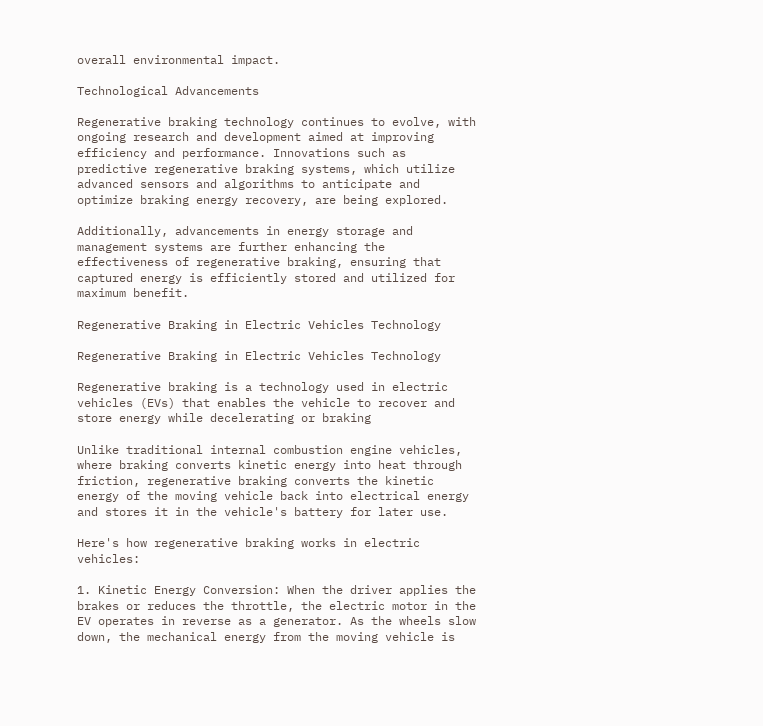overall environmental impact.

Technological Advancements

Regenerative braking technology continues to evolve, with ongoing research and development aimed at improving efficiency and performance. Innovations such as predictive regenerative braking systems, which utilize advanced sensors and algorithms to anticipate and optimize braking energy recovery, are being explored.

Additionally, advancements in energy storage and management systems are further enhancing the effectiveness of regenerative braking, ensuring that captured energy is efficiently stored and utilized for maximum benefit.

Regenerative Braking in Electric Vehicles Technology

Regenerative Braking in Electric Vehicles Technology

Regenerative braking is a technology used in electric vehicles (EVs) that enables the vehicle to recover and store energy while decelerating or braking

Unlike traditional internal combustion engine vehicles, where braking converts kinetic energy into heat through friction, regenerative braking converts the kinetic energy of the moving vehicle back into electrical energy and stores it in the vehicle's battery for later use.

Here's how regenerative braking works in electric vehicles:

1. Kinetic Energy Conversion: When the driver applies the brakes or reduces the throttle, the electric motor in the EV operates in reverse as a generator. As the wheels slow down, the mechanical energy from the moving vehicle is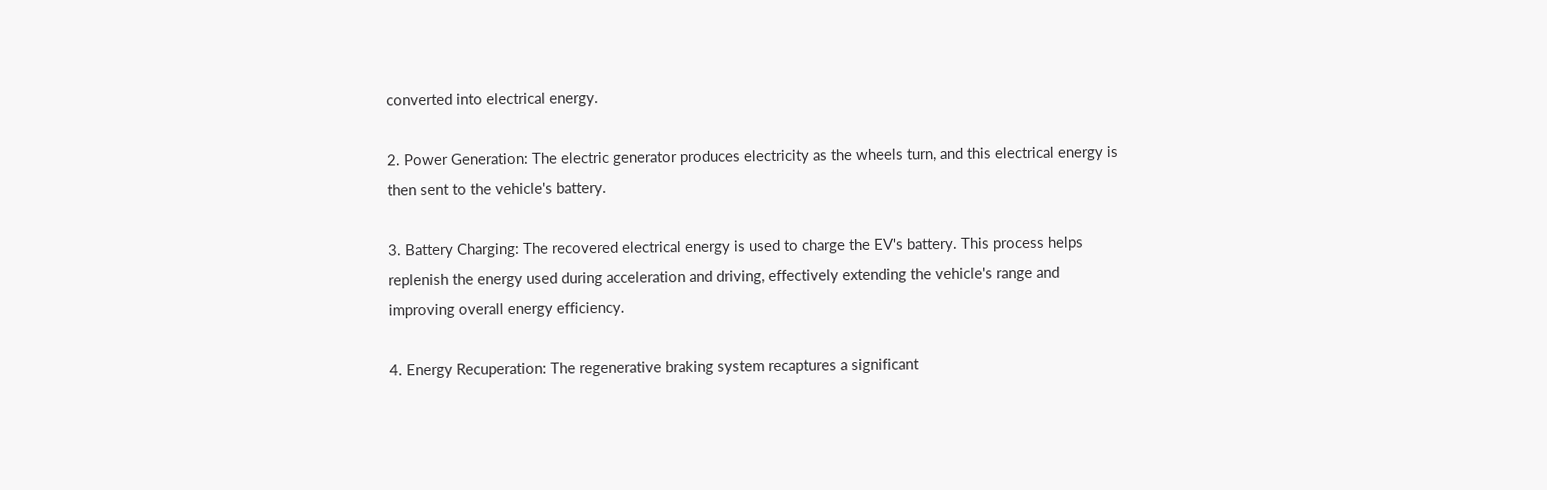converted into electrical energy.

2. Power Generation: The electric generator produces electricity as the wheels turn, and this electrical energy is then sent to the vehicle's battery.

3. Battery Charging: The recovered electrical energy is used to charge the EV's battery. This process helps replenish the energy used during acceleration and driving, effectively extending the vehicle's range and improving overall energy efficiency.

4. Energy Recuperation: The regenerative braking system recaptures a significant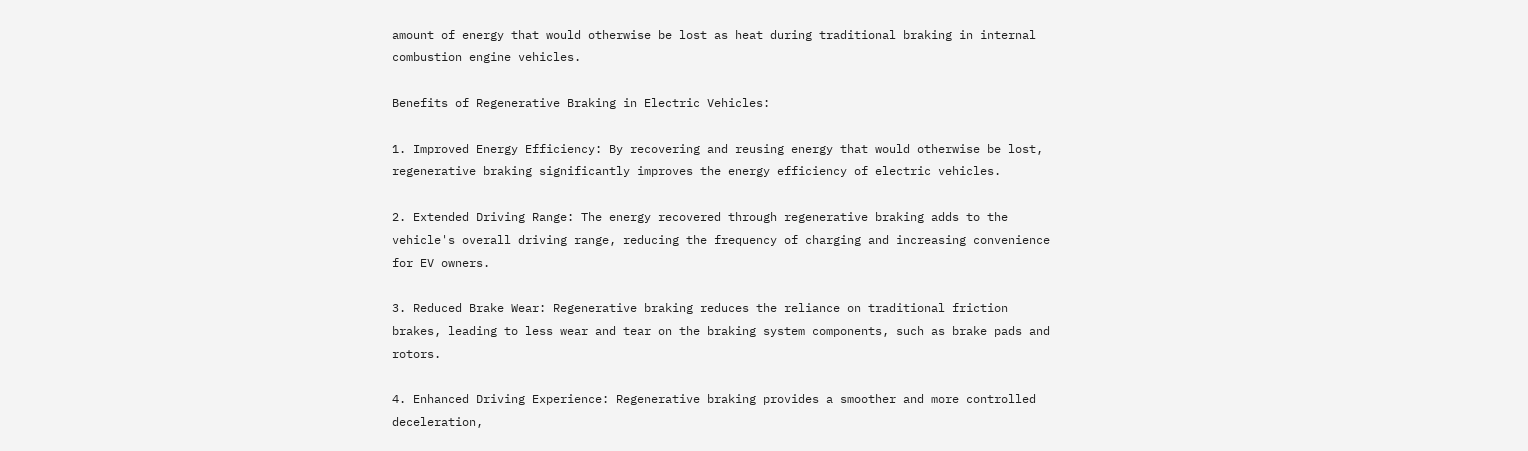amount of energy that would otherwise be lost as heat during traditional braking in internal combustion engine vehicles.

Benefits of Regenerative Braking in Electric Vehicles:

1. Improved Energy Efficiency: By recovering and reusing energy that would otherwise be lost, regenerative braking significantly improves the energy efficiency of electric vehicles.

2. Extended Driving Range: The energy recovered through regenerative braking adds to the vehicle's overall driving range, reducing the frequency of charging and increasing convenience for EV owners.

3. Reduced Brake Wear: Regenerative braking reduces the reliance on traditional friction brakes, leading to less wear and tear on the braking system components, such as brake pads and rotors.

4. Enhanced Driving Experience: Regenerative braking provides a smoother and more controlled deceleration,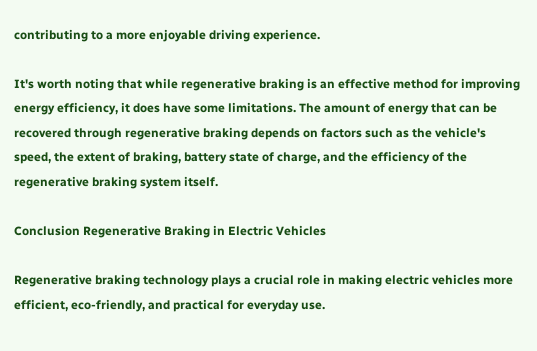contributing to a more enjoyable driving experience.

It's worth noting that while regenerative braking is an effective method for improving energy efficiency, it does have some limitations. The amount of energy that can be recovered through regenerative braking depends on factors such as the vehicle's speed, the extent of braking, battery state of charge, and the efficiency of the regenerative braking system itself.

Conclusion Regenerative Braking in Electric Vehicles

Regenerative braking technology plays a crucial role in making electric vehicles more efficient, eco-friendly, and practical for everyday use.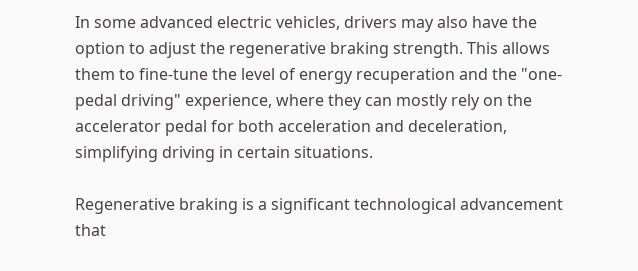In some advanced electric vehicles, drivers may also have the option to adjust the regenerative braking strength. This allows them to fine-tune the level of energy recuperation and the "one-pedal driving" experience, where they can mostly rely on the accelerator pedal for both acceleration and deceleration, simplifying driving in certain situations.

Regenerative braking is a significant technological advancement that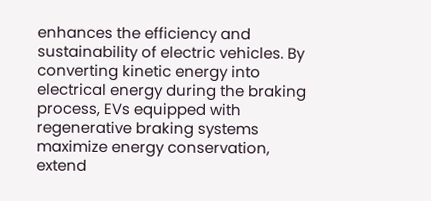enhances the efficiency and sustainability of electric vehicles. By converting kinetic energy into electrical energy during the braking process, EVs equipped with regenerative braking systems maximize energy conservation, extend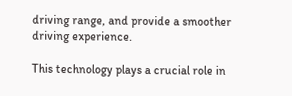driving range, and provide a smoother driving experience.

This technology plays a crucial role in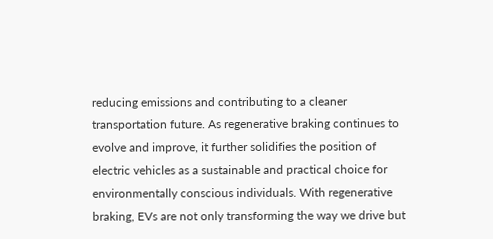reducing emissions and contributing to a cleaner transportation future. As regenerative braking continues to evolve and improve, it further solidifies the position of electric vehicles as a sustainable and practical choice for environmentally conscious individuals. With regenerative braking, EVs are not only transforming the way we drive but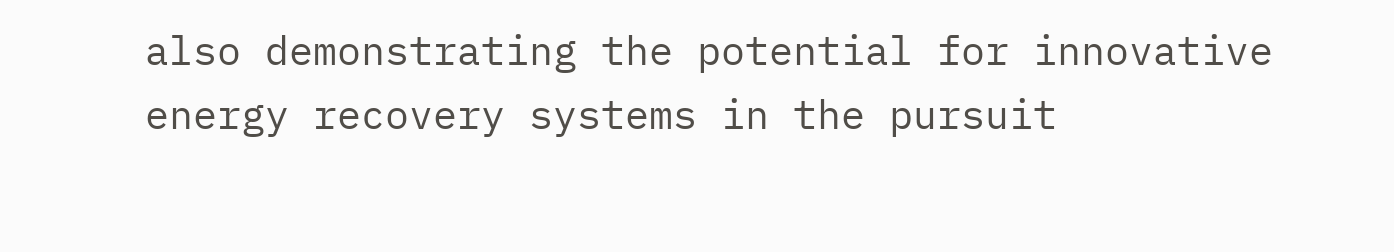also demonstrating the potential for innovative energy recovery systems in the pursuit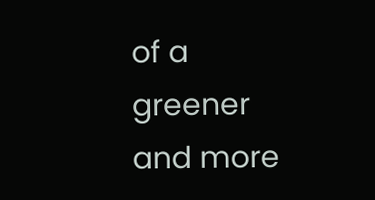of a greener and more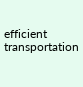efficient transportation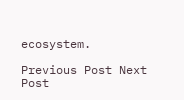ecosystem.

Previous Post Next Post